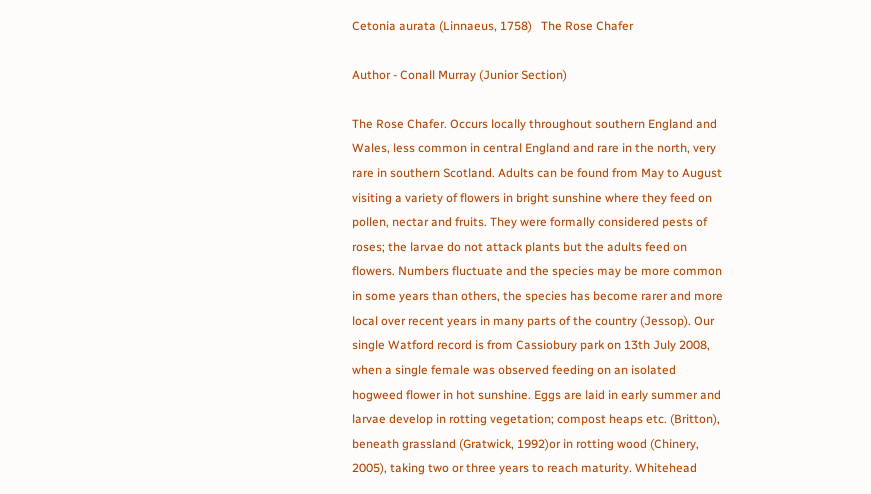Cetonia aurata (Linnaeus, 1758)   The Rose Chafer

Author - Conall Murray (Junior Section)

The Rose Chafer. Occurs locally throughout southern England and Wales, less common in central England and rare in the north, very rare in southern Scotland. Adults can be found from May to August visiting a variety of flowers in bright sunshine where they feed on pollen, nectar and fruits. They were formally considered pests of roses; the larvae do not attack plants but the adults feed on flowers. Numbers fluctuate and the species may be more common in some years than others, the species has become rarer and more local over recent years in many parts of the country (Jessop). Our single Watford record is from Cassiobury park on 13th July 2008, when a single female was observed feeding on an isolated hogweed flower in hot sunshine. Eggs are laid in early summer and larvae develop in rotting vegetation; compost heaps etc. (Britton), beneath grassland (Gratwick, 1992)or in rotting wood (Chinery, 2005), taking two or three years to reach maturity. Whitehead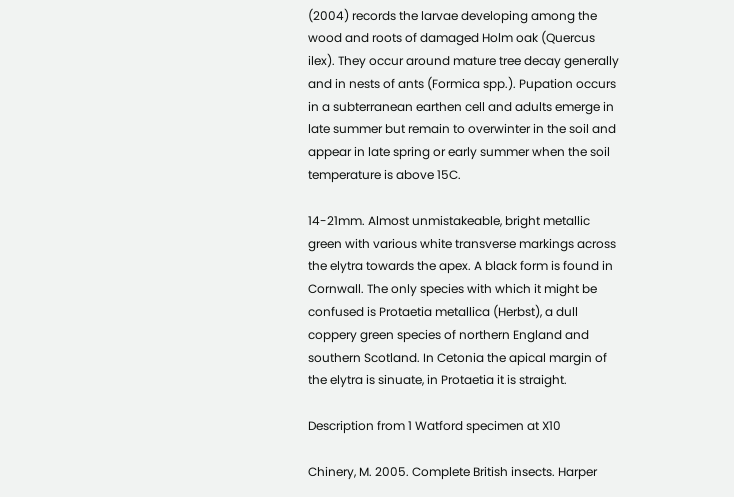(2004) records the larvae developing among the wood and roots of damaged Holm oak (Quercus ilex). They occur around mature tree decay generally and in nests of ants (Formica spp.). Pupation occurs in a subterranean earthen cell and adults emerge in late summer but remain to overwinter in the soil and appear in late spring or early summer when the soil temperature is above 15C.

14-21mm. Almost unmistakeable, bright metallic green with various white transverse markings across the elytra towards the apex. A black form is found in Cornwall. The only species with which it might be confused is Protaetia metallica (Herbst), a dull coppery green species of northern England and southern Scotland. In Cetonia the apical margin of the elytra is sinuate, in Protaetia it is straight.

Description from 1 Watford specimen at X10

Chinery, M. 2005. Complete British insects. Harper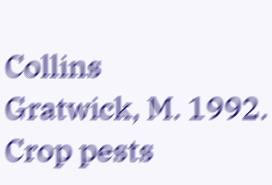Collins
Gratwick, M. 1992. Crop pests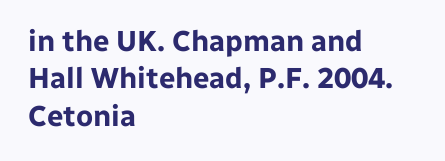in the UK. Chapman and Hall Whitehead, P.F. 2004. Cetonia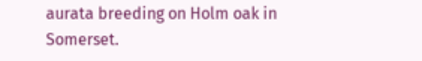aurata breeding on Holm oak in Somerset.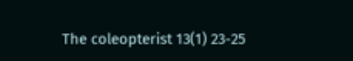The coleopterist 13(1) 23-25